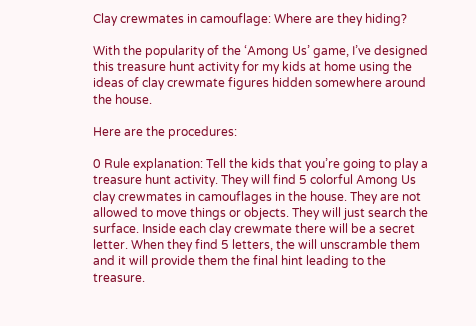Clay crewmates in camouflage: Where are they hiding?

With the popularity of the ‘Among Us’ game, I’ve designed this treasure hunt activity for my kids at home using the ideas of clay crewmate figures hidden somewhere around the house.

Here are the procedures:

0 Rule explanation: Tell the kids that you’re going to play a treasure hunt activity. They will find 5 colorful Among Us clay crewmates in camouflages in the house. They are not allowed to move things or objects. They will just search the surface. Inside each clay crewmate there will be a secret letter. When they find 5 letters, the will unscramble them and it will provide them the final hint leading to the treasure.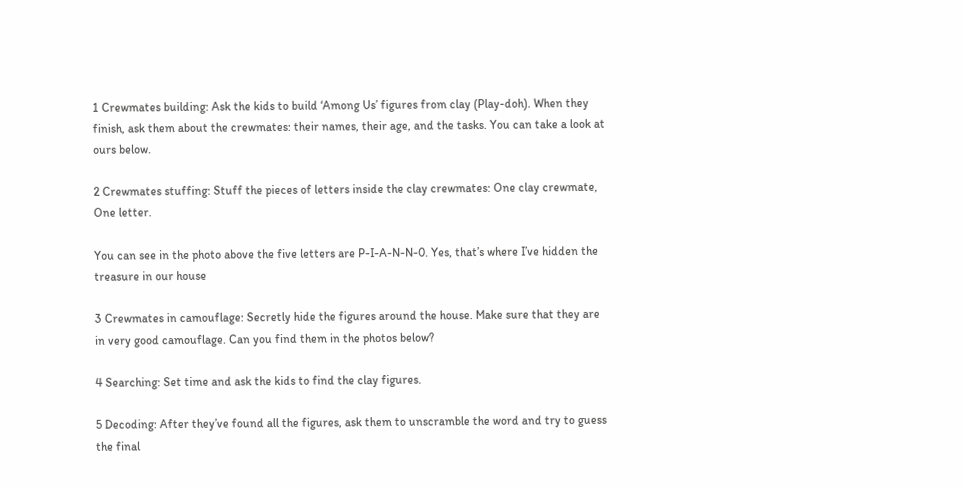1 Crewmates building: Ask the kids to build ‘Among Us’ figures from clay (Play-doh). When they finish, ask them about the crewmates: their names, their age, and the tasks. You can take a look at ours below.

2 Crewmates stuffing: Stuff the pieces of letters inside the clay crewmates: One clay crewmate, One letter.

You can see in the photo above the five letters are P-I-A-N-N-0. Yes, that’s where I’ve hidden the treasure in our house

3 Crewmates in camouflage: Secretly hide the figures around the house. Make sure that they are in very good camouflage. Can you find them in the photos below?

4 Searching: Set time and ask the kids to find the clay figures.

5 Decoding: After they’ve found all the figures, ask them to unscramble the word and try to guess the final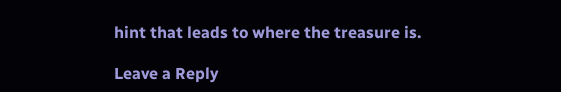hint that leads to where the treasure is.

Leave a Reply